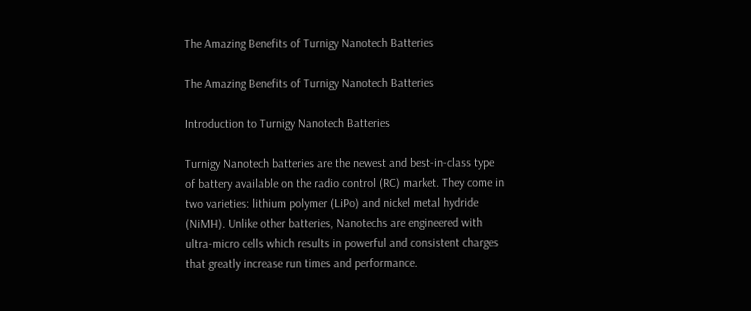The Amazing Benefits of Turnigy Nanotech Batteries

The Amazing Benefits of Turnigy Nanotech Batteries

Introduction to Turnigy Nanotech Batteries

Turnigy Nanotech batteries are the newest and best-in-class type of battery available on the radio control (RC) market. They come in two varieties: lithium polymer (LiPo) and nickel metal hydride (NiMH). Unlike other batteries, Nanotechs are engineered with ultra-micro cells which results in powerful and consistent charges that greatly increase run times and performance.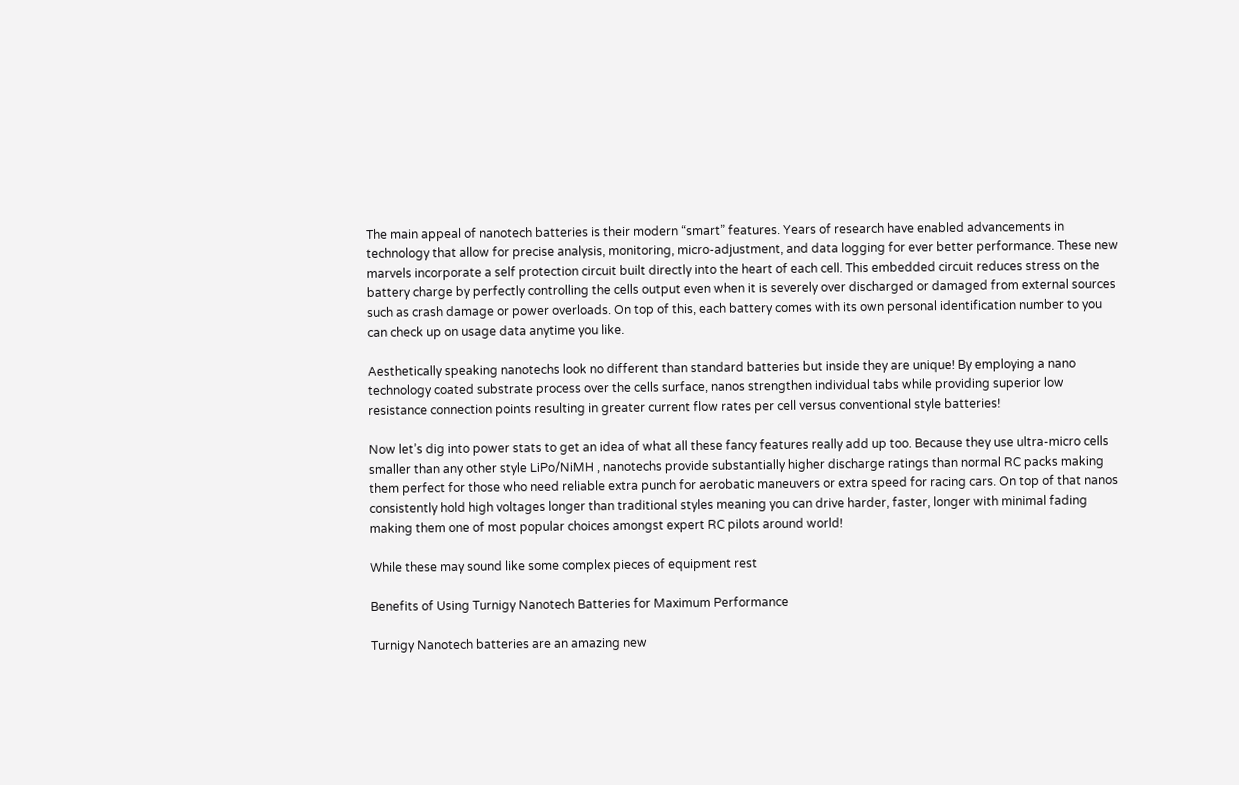The main appeal of nanotech batteries is their modern “smart” features. Years of research have enabled advancements in technology that allow for precise analysis, monitoring, micro-adjustment, and data logging for ever better performance. These new marvels incorporate a self protection circuit built directly into the heart of each cell. This embedded circuit reduces stress on the battery charge by perfectly controlling the cells output even when it is severely over discharged or damaged from external sources such as crash damage or power overloads. On top of this, each battery comes with its own personal identification number to you can check up on usage data anytime you like.

Aesthetically speaking nanotechs look no different than standard batteries but inside they are unique! By employing a nano technology coated substrate process over the cells surface, nanos strengthen individual tabs while providing superior low resistance connection points resulting in greater current flow rates per cell versus conventional style batteries!

Now let’s dig into power stats to get an idea of what all these fancy features really add up too. Because they use ultra-micro cells smaller than any other style LiPo/NiMH , nanotechs provide substantially higher discharge ratings than normal RC packs making them perfect for those who need reliable extra punch for aerobatic maneuvers or extra speed for racing cars. On top of that nanos consistently hold high voltages longer than traditional styles meaning you can drive harder, faster, longer with minimal fading making them one of most popular choices amongst expert RC pilots around world!

While these may sound like some complex pieces of equipment rest

Benefits of Using Turnigy Nanotech Batteries for Maximum Performance

Turnigy Nanotech batteries are an amazing new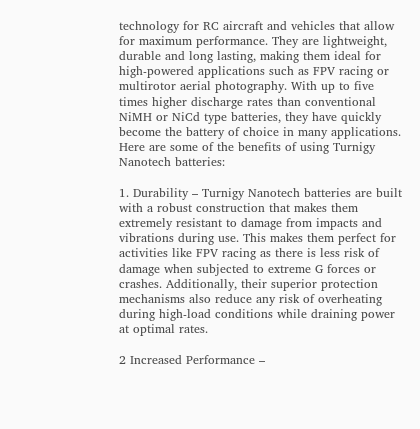technology for RC aircraft and vehicles that allow for maximum performance. They are lightweight, durable and long lasting, making them ideal for high-powered applications such as FPV racing or multirotor aerial photography. With up to five times higher discharge rates than conventional NiMH or NiCd type batteries, they have quickly become the battery of choice in many applications. Here are some of the benefits of using Turnigy Nanotech batteries:

1. Durability – Turnigy Nanotech batteries are built with a robust construction that makes them extremely resistant to damage from impacts and vibrations during use. This makes them perfect for activities like FPV racing as there is less risk of damage when subjected to extreme G forces or crashes. Additionally, their superior protection mechanisms also reduce any risk of overheating during high-load conditions while draining power at optimal rates.

2 Increased Performance –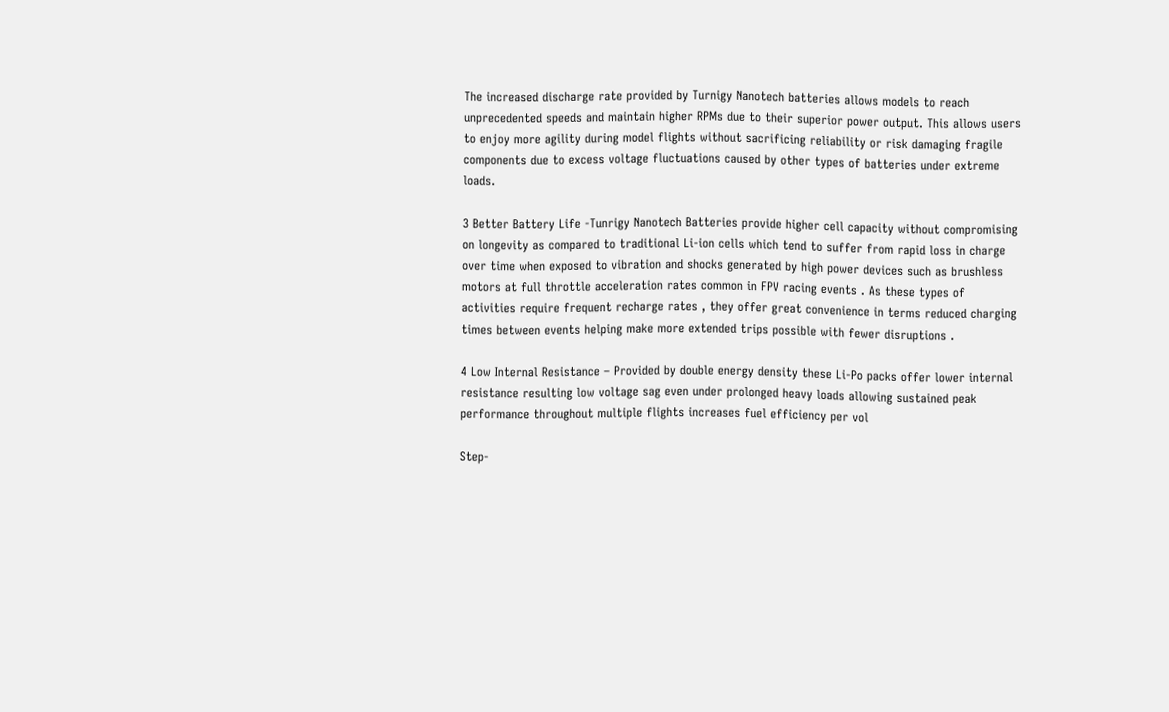The increased discharge rate provided by Turnigy Nanotech batteries allows models to reach unprecedented speeds and maintain higher RPMs due to their superior power output. This allows users to enjoy more agility during model flights without sacrificing reliability or risk damaging fragile components due to excess voltage fluctuations caused by other types of batteries under extreme loads.

3 Better Battery Life -Tunrigy Nanotech Batteries provide higher cell capacity without compromising on longevity as compared to traditional Li-ion cells which tend to suffer from rapid loss in charge over time when exposed to vibration and shocks generated by high power devices such as brushless motors at full throttle acceleration rates common in FPV racing events . As these types of activities require frequent recharge rates , they offer great convenience in terms reduced charging times between events helping make more extended trips possible with fewer disruptions .

4 Low Internal Resistance – Provided by double energy density these Li-Po packs offer lower internal resistance resulting low voltage sag even under prolonged heavy loads allowing sustained peak performance throughout multiple flights increases fuel efficiency per vol

Step-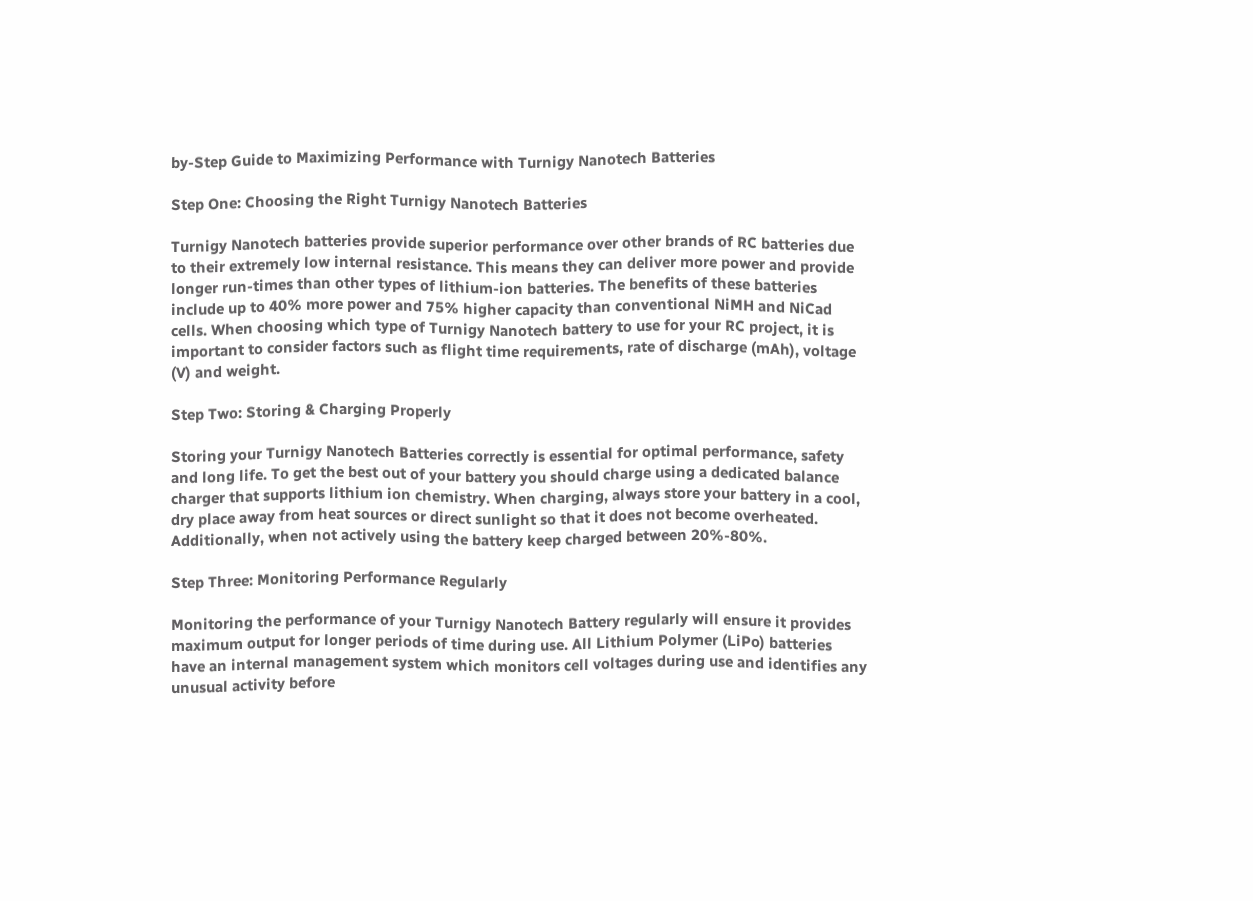by-Step Guide to Maximizing Performance with Turnigy Nanotech Batteries

Step One: Choosing the Right Turnigy Nanotech Batteries

Turnigy Nanotech batteries provide superior performance over other brands of RC batteries due to their extremely low internal resistance. This means they can deliver more power and provide longer run-times than other types of lithium-ion batteries. The benefits of these batteries include up to 40% more power and 75% higher capacity than conventional NiMH and NiCad cells. When choosing which type of Turnigy Nanotech battery to use for your RC project, it is important to consider factors such as flight time requirements, rate of discharge (mAh), voltage (V) and weight.

Step Two: Storing & Charging Properly

Storing your Turnigy Nanotech Batteries correctly is essential for optimal performance, safety and long life. To get the best out of your battery you should charge using a dedicated balance charger that supports lithium ion chemistry. When charging, always store your battery in a cool, dry place away from heat sources or direct sunlight so that it does not become overheated. Additionally, when not actively using the battery keep charged between 20%-80%.

Step Three: Monitoring Performance Regularly

Monitoring the performance of your Turnigy Nanotech Battery regularly will ensure it provides maximum output for longer periods of time during use. All Lithium Polymer (LiPo) batteries have an internal management system which monitors cell voltages during use and identifies any unusual activity before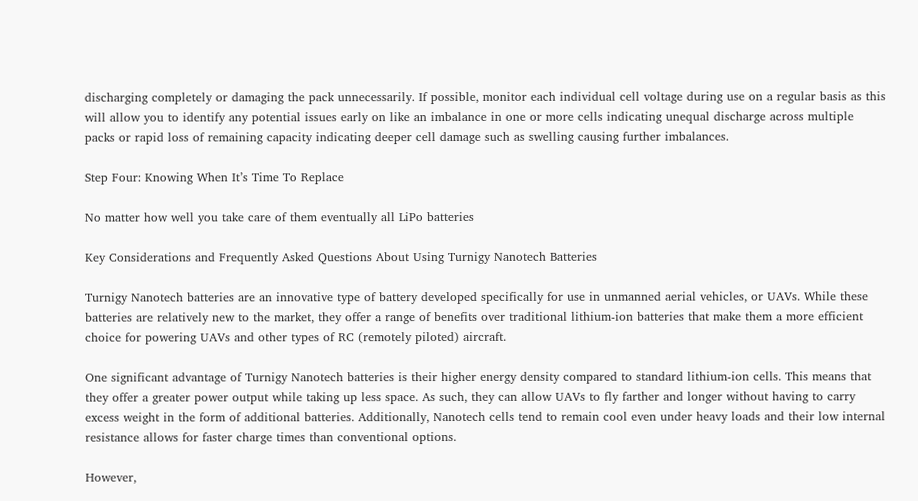discharging completely or damaging the pack unnecessarily. If possible, monitor each individual cell voltage during use on a regular basis as this will allow you to identify any potential issues early on like an imbalance in one or more cells indicating unequal discharge across multiple packs or rapid loss of remaining capacity indicating deeper cell damage such as swelling causing further imbalances.

Step Four: Knowing When It’s Time To Replace

No matter how well you take care of them eventually all LiPo batteries

Key Considerations and Frequently Asked Questions About Using Turnigy Nanotech Batteries

Turnigy Nanotech batteries are an innovative type of battery developed specifically for use in unmanned aerial vehicles, or UAVs. While these batteries are relatively new to the market, they offer a range of benefits over traditional lithium-ion batteries that make them a more efficient choice for powering UAVs and other types of RC (remotely piloted) aircraft.

One significant advantage of Turnigy Nanotech batteries is their higher energy density compared to standard lithium-ion cells. This means that they offer a greater power output while taking up less space. As such, they can allow UAVs to fly farther and longer without having to carry excess weight in the form of additional batteries. Additionally, Nanotech cells tend to remain cool even under heavy loads and their low internal resistance allows for faster charge times than conventional options.

However,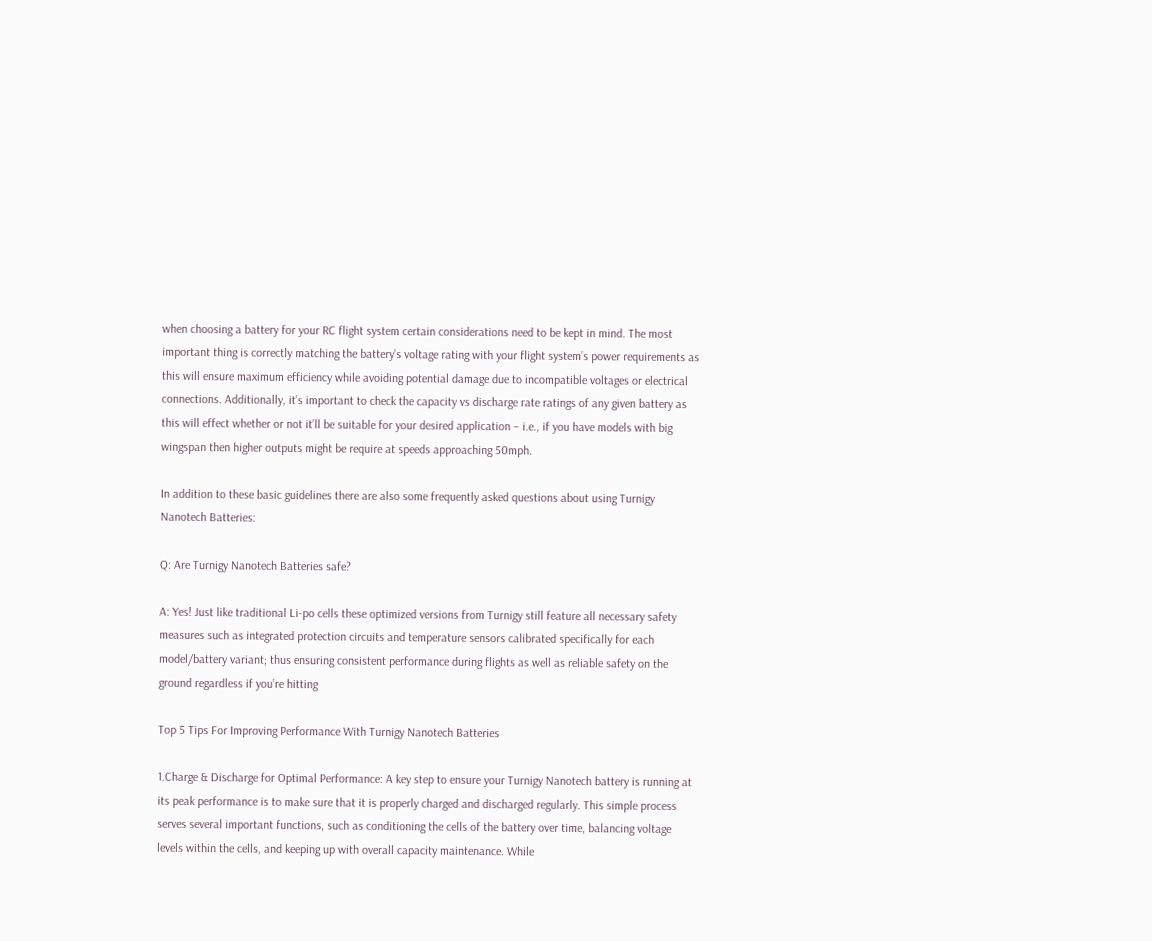when choosing a battery for your RC flight system certain considerations need to be kept in mind. The most important thing is correctly matching the battery’s voltage rating with your flight system’s power requirements as this will ensure maximum efficiency while avoiding potential damage due to incompatible voltages or electrical connections. Additionally, it’s important to check the capacity vs discharge rate ratings of any given battery as this will effect whether or not it’ll be suitable for your desired application – i.e., if you have models with big wingspan then higher outputs might be require at speeds approaching 50mph.

In addition to these basic guidelines there are also some frequently asked questions about using Turnigy Nanotech Batteries:

Q: Are Turnigy Nanotech Batteries safe?

A: Yes! Just like traditional Li-po cells these optimized versions from Turnigy still feature all necessary safety measures such as integrated protection circuits and temperature sensors calibrated specifically for each model/battery variant; thus ensuring consistent performance during flights as well as reliable safety on the ground regardless if you’re hitting

Top 5 Tips For Improving Performance With Turnigy Nanotech Batteries

1.Charge & Discharge for Optimal Performance: A key step to ensure your Turnigy Nanotech battery is running at its peak performance is to make sure that it is properly charged and discharged regularly. This simple process serves several important functions, such as conditioning the cells of the battery over time, balancing voltage levels within the cells, and keeping up with overall capacity maintenance. While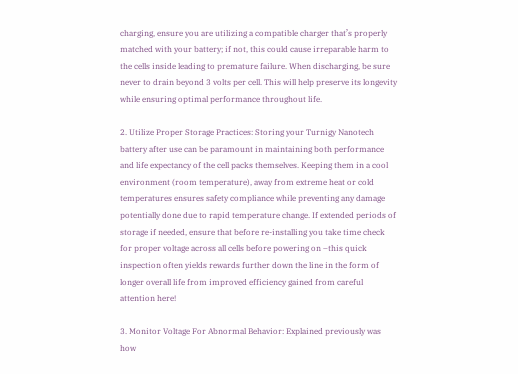charging, ensure you are utilizing a compatible charger that’s properly matched with your battery; if not, this could cause irreparable harm to the cells inside leading to premature failure. When discharging, be sure never to drain beyond 3 volts per cell. This will help preserve its longevity while ensuring optimal performance throughout life.

2. Utilize Proper Storage Practices: Storing your Turnigy Nanotech battery after use can be paramount in maintaining both performance and life expectancy of the cell packs themselves. Keeping them in a cool environment (room temperature), away from extreme heat or cold temperatures ensures safety compliance while preventing any damage potentially done due to rapid temperature change. If extended periods of storage if needed, ensure that before re-installing you take time check for proper voltage across all cells before powering on –this quick inspection often yields rewards further down the line in the form of longer overall life from improved efficiency gained from careful attention here!

3. Monitor Voltage For Abnormal Behavior: Explained previously was how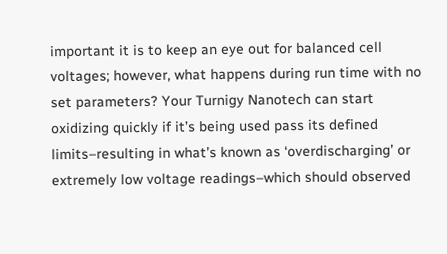important it is to keep an eye out for balanced cell voltages; however, what happens during run time with no set parameters? Your Turnigy Nanotech can start oxidizing quickly if it’s being used pass its defined limits–resulting in what’s known as ‘overdischarging’ or extremely low voltage readings–which should observed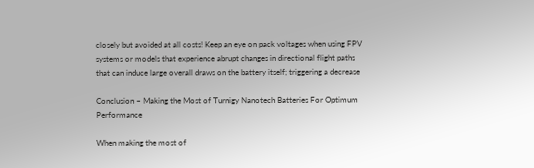closely but avoided at all costs! Keep an eye on pack voltages when using FPV systems or models that experience abrupt changes in directional flight paths that can induce large overall draws on the battery itself; triggering a decrease

Conclusion – Making the Most of Turnigy Nanotech Batteries For Optimum Performance

When making the most of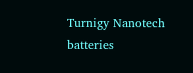Turnigy Nanotech batteries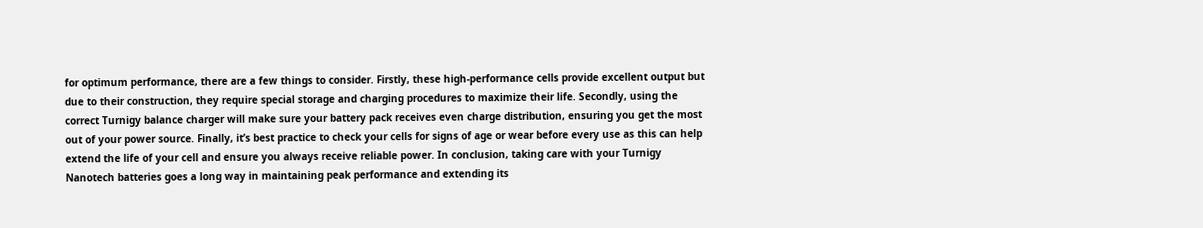for optimum performance, there are a few things to consider. Firstly, these high-performance cells provide excellent output but due to their construction, they require special storage and charging procedures to maximize their life. Secondly, using the correct Turnigy balance charger will make sure your battery pack receives even charge distribution, ensuring you get the most out of your power source. Finally, it’s best practice to check your cells for signs of age or wear before every use as this can help extend the life of your cell and ensure you always receive reliable power. In conclusion, taking care with your Turnigy Nanotech batteries goes a long way in maintaining peak performance and extending its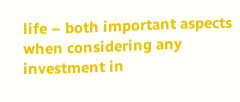life – both important aspects when considering any investment in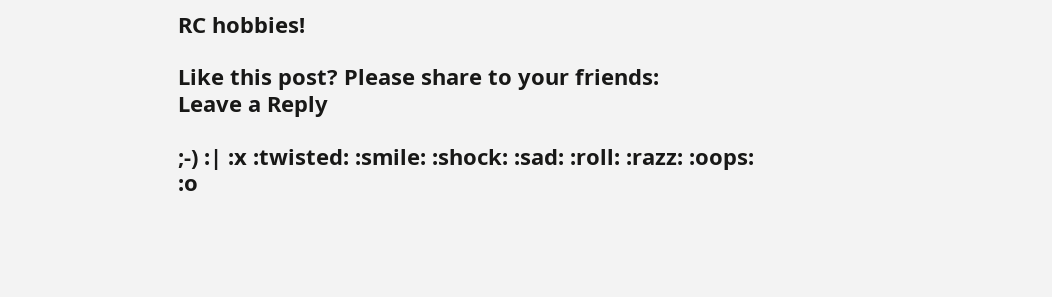RC hobbies!

Like this post? Please share to your friends:
Leave a Reply

;-) :| :x :twisted: :smile: :shock: :sad: :roll: :razz: :oops: :o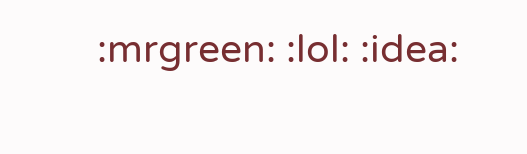:mrgreen: :lol: :idea: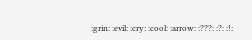:grin: :evil: :cry: :cool: :arrow: :???: :?: :!: